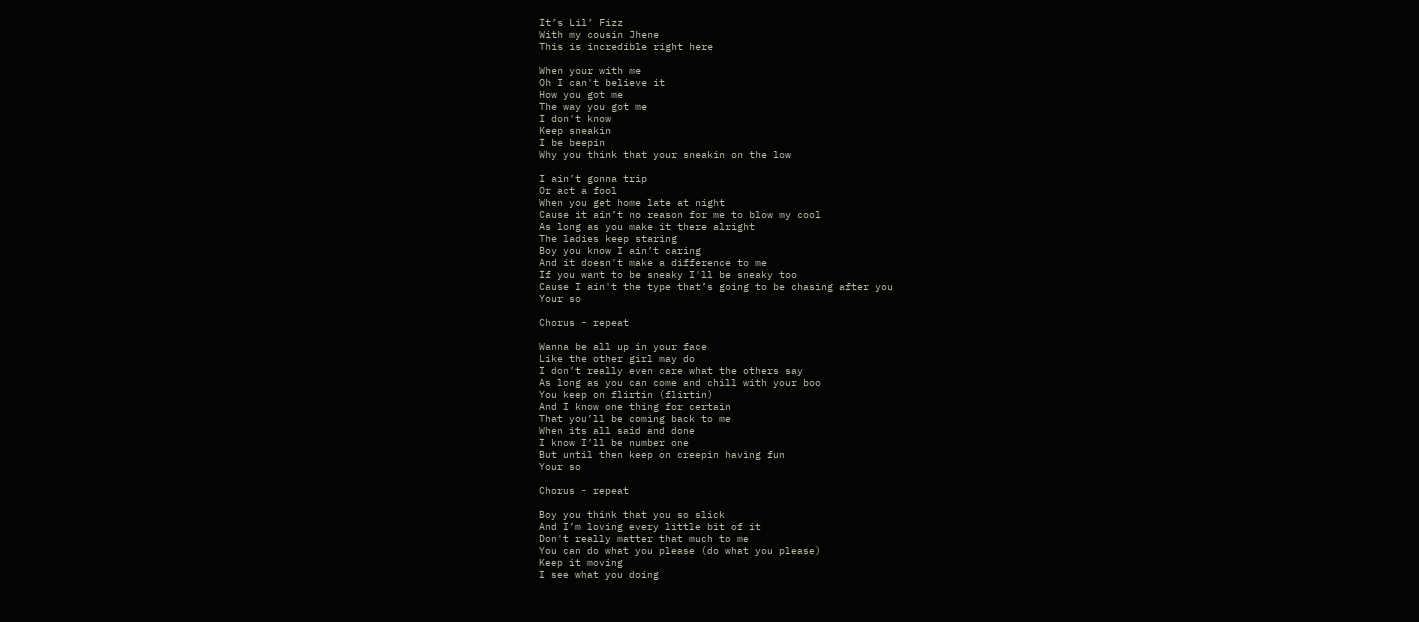It’s Lil’ Fizz
With my cousin Jhene
This is incredible right here

When your with me
Oh I can't believe it
How you got me
The way you got me
I don't know
Keep sneakin
I be beepin
Why you think that your sneakin on the low

I ain’t gonna trip
Or act a fool
When you get home late at night
Cause it ain’t no reason for me to blow my cool
As long as you make it there alright
The ladies keep staring
Boy you know I ain’t caring
And it doesn't make a difference to me
If you want to be sneaky I'll be sneaky too
Cause I ain't the type that’s going to be chasing after you
Your so

Chorus - repeat

Wanna be all up in your face
Like the other girl may do
I don’t really even care what the others say
As long as you can come and chill with your boo
You keep on flirtin (flirtin)
And I know one thing for certain
That you’ll be coming back to me
When its all said and done
I know I’ll be number one
But until then keep on creepin having fun
Your so

Chorus - repeat

Boy you think that you so slick
And I’m loving every little bit of it
Don't really matter that much to me
You can do what you please (do what you please)
Keep it moving
I see what you doing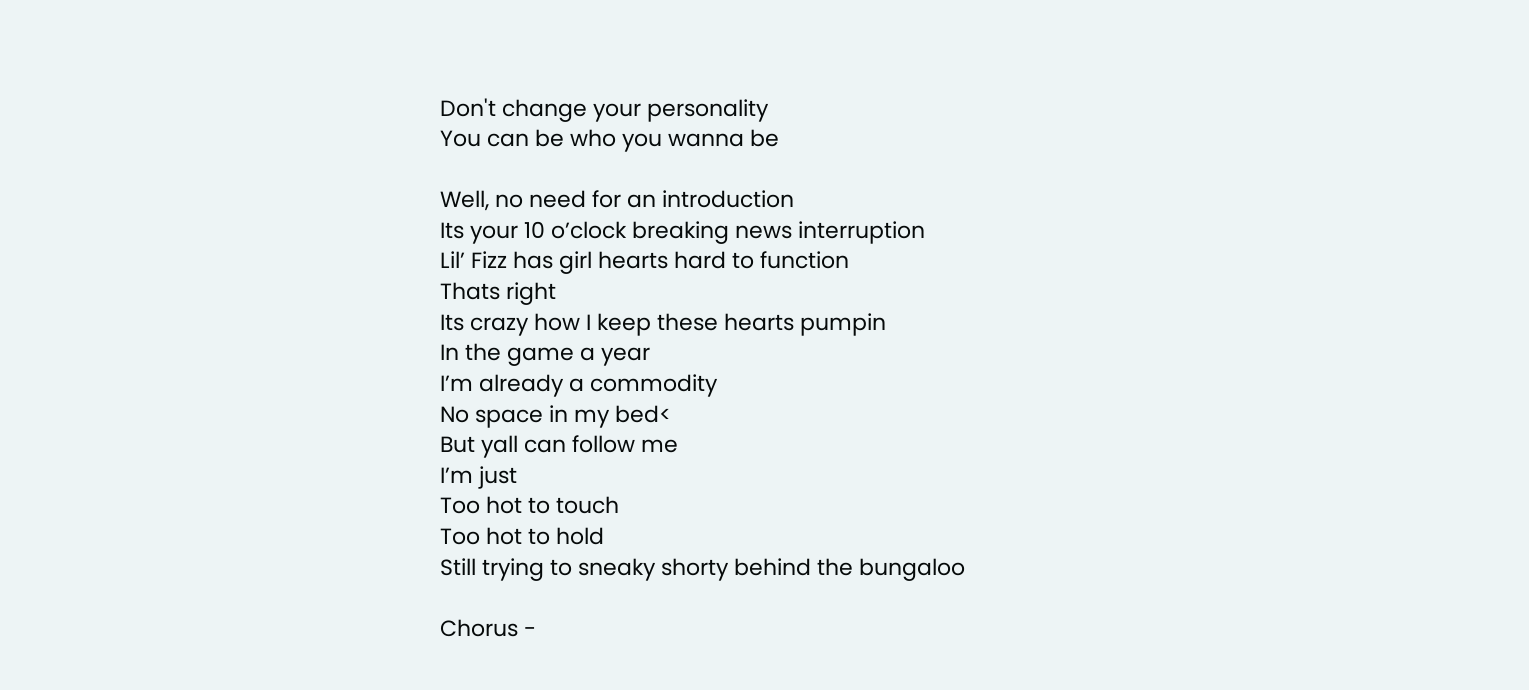Don't change your personality
You can be who you wanna be

Well, no need for an introduction
Its your 10 o’clock breaking news interruption
Lil’ Fizz has girl hearts hard to function
Thats right
Its crazy how I keep these hearts pumpin
In the game a year
I’m already a commodity
No space in my bed<
But yall can follow me
I’m just
Too hot to touch
Too hot to hold
Still trying to sneaky shorty behind the bungaloo

Chorus -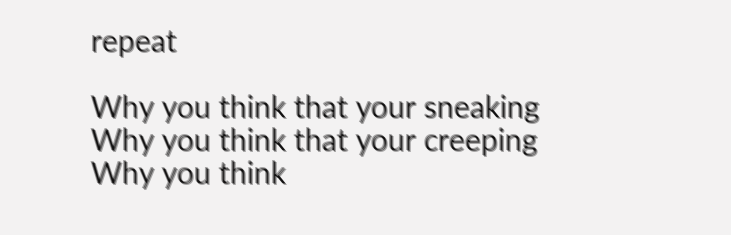repeat

Why you think that your sneaking
Why you think that your creeping
Why you think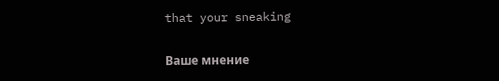that your sneaking

Ваше мнение